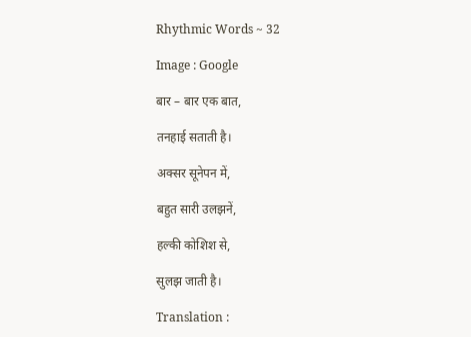Rhythmic Words ~ 32

Image : Google

बार – बार एक बात,

तनहाई सताती है।

अक्सर सूनेपन में,

बहुत सारी उलझनें,

हल्की कोशिश से,

सुलझ जाती है।

Translation :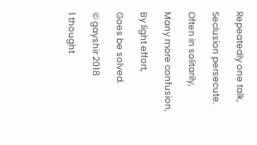Repeatedly one talk,

Seclusion persecute.

Often in solitarily,

Many more confusion,

By light effort,

Goes be solved.

© gayshir 2018

1 thought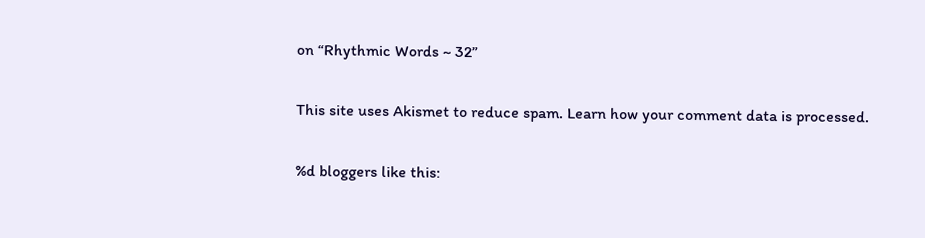on “Rhythmic Words ~ 32”

This site uses Akismet to reduce spam. Learn how your comment data is processed.

%d bloggers like this: